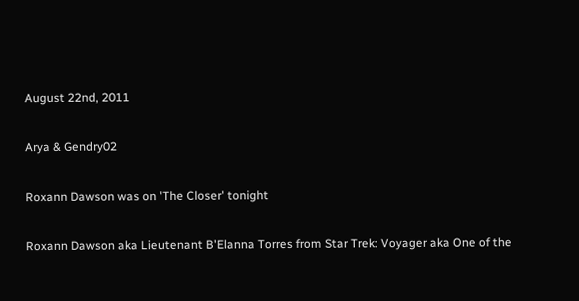August 22nd, 2011

Arya & Gendry02

Roxann Dawson was on 'The Closer' tonight

Roxann Dawson aka Lieutenant B'Elanna Torres from Star Trek: Voyager aka One of the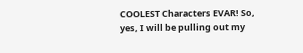COOLEST Characters EVAR! So, yes, I will be pulling out my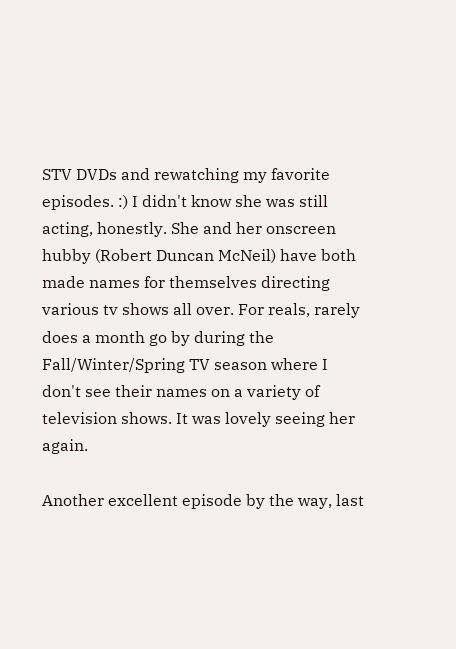STV DVDs and rewatching my favorite episodes. :) I didn't know she was still acting, honestly. She and her onscreen hubby (Robert Duncan McNeil) have both made names for themselves directing various tv shows all over. For reals, rarely does a month go by during the Fall/Winter/Spring TV season where I don't see their names on a variety of television shows. It was lovely seeing her again.

Another excellent episode by the way, last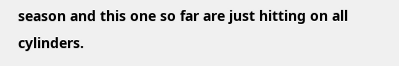season and this one so far are just hitting on all cylinders.